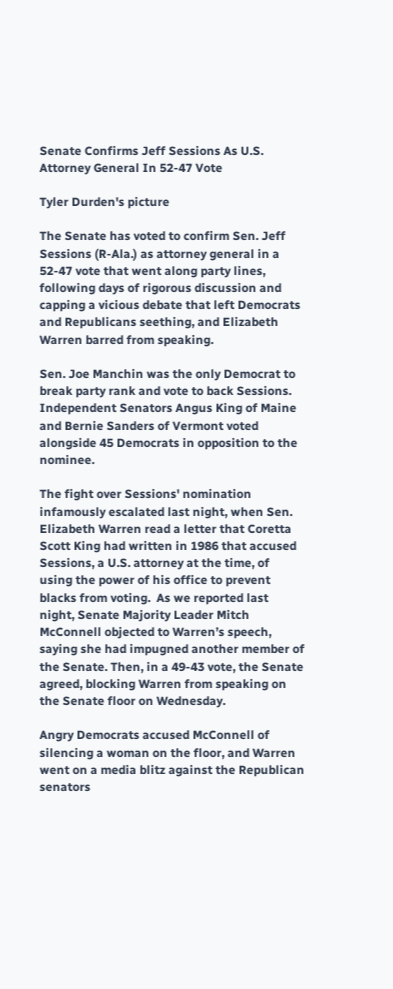Senate Confirms Jeff Sessions As U.S. Attorney General In 52-47 Vote

Tyler Durden's picture

The Senate has voted to confirm Sen. Jeff Sessions (R-Ala.) as attorney general in a 52-47 vote that went along party lines, following days of rigorous discussion and capping a vicious debate that left Democrats and Republicans seething, and Elizabeth Warren barred from speaking.

Sen. Joe Manchin was the only Democrat to break party rank and vote to back Sessions. Independent Senators Angus King of Maine and Bernie Sanders of Vermont voted alongside 45 Democrats in opposition to the nominee.

The fight over Sessions' nomination infamously escalated last night, when Sen. Elizabeth Warren read a letter that Coretta Scott King had written in 1986 that accused Sessions, a U.S. attorney at the time, of using the power of his office to prevent blacks from voting.  As we reported last night, Senate Majority Leader Mitch McConnell objected to Warren’s speech, saying she had impugned another member of the Senate. Then, in a 49-43 vote, the Senate agreed, blocking Warren from speaking on the Senate floor on Wednesday.

Angry Democrats accused McConnell of silencing a woman on the floor, and Warren went on a media blitz against the Republican senators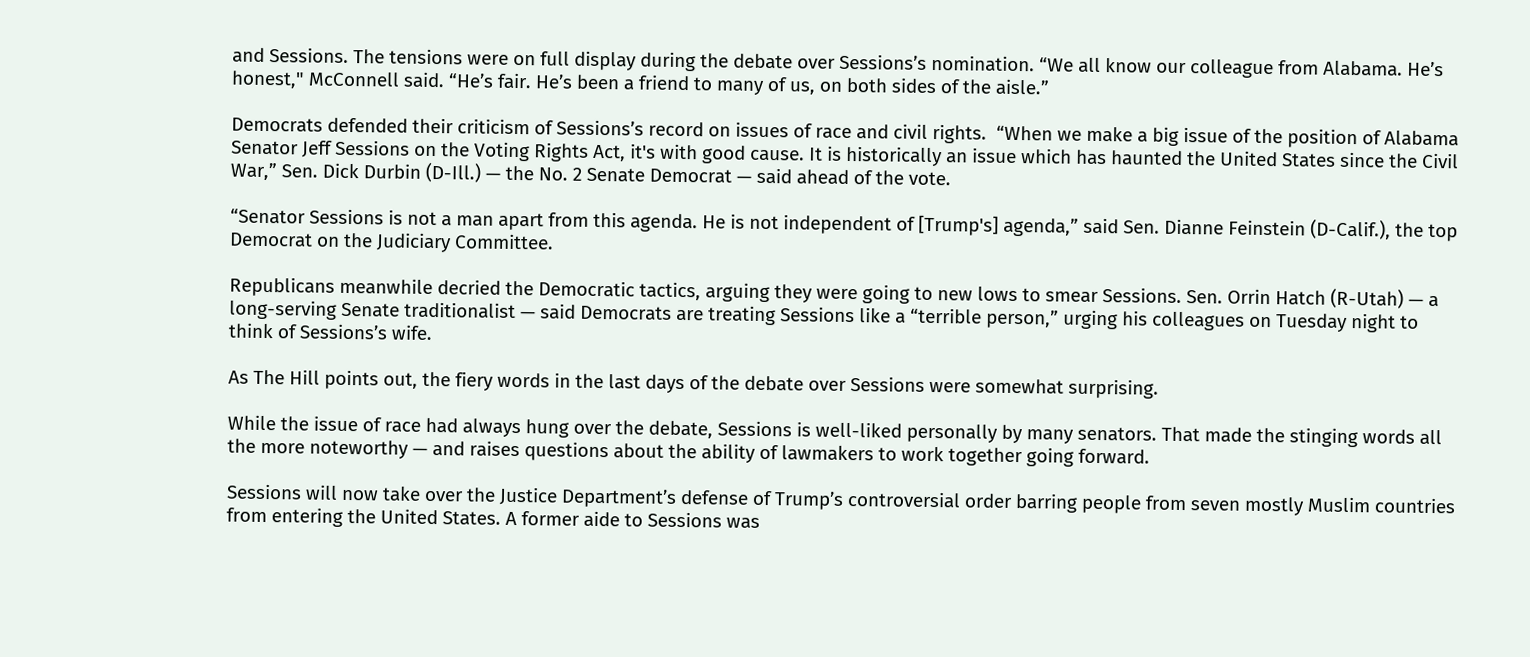and Sessions. The tensions were on full display during the debate over Sessions’s nomination. “We all know our colleague from Alabama. He’s honest," McConnell said. “He’s fair. He’s been a friend to many of us, on both sides of the aisle.”

Democrats defended their criticism of Sessions’s record on issues of race and civil rights.  “When we make a big issue of the position of Alabama Senator Jeff Sessions on the Voting Rights Act, it's with good cause. It is historically an issue which has haunted the United States since the Civil War,” Sen. Dick Durbin (D-Ill.) — the No. 2 Senate Democrat — said ahead of the vote.

“Senator Sessions is not a man apart from this agenda. He is not independent of [Trump's] agenda,” said Sen. Dianne Feinstein (D-Calif.), the top Democrat on the Judiciary Committee.

Republicans meanwhile decried the Democratic tactics, arguing they were going to new lows to smear Sessions. Sen. Orrin Hatch (R-Utah) — a long-serving Senate traditionalist — said Democrats are treating Sessions like a “terrible person,” urging his colleagues on Tuesday night to think of Sessions’s wife.

As The Hill points out, the fiery words in the last days of the debate over Sessions were somewhat surprising.

While the issue of race had always hung over the debate, Sessions is well-liked personally by many senators. That made the stinging words all the more noteworthy — and raises questions about the ability of lawmakers to work together going forward.

Sessions will now take over the Justice Department’s defense of Trump’s controversial order barring people from seven mostly Muslim countries from entering the United States. A former aide to Sessions was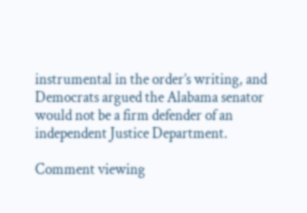instrumental in the order’s writing, and Democrats argued the Alabama senator would not be a firm defender of an independent Justice Department.

Comment viewing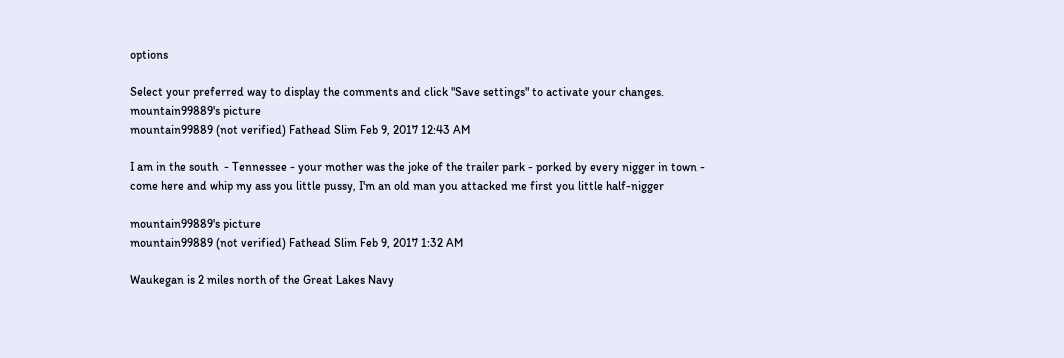options

Select your preferred way to display the comments and click "Save settings" to activate your changes.
mountain99889's picture
mountain99889 (not verified) Fathead Slim Feb 9, 2017 12:43 AM

I am in the south  - Tennessee - your mother was the joke of the trailer park - porked by every nigger in town - come here and whip my ass you little pussy, I'm an old man you attacked me first you little half-nigger

mountain99889's picture
mountain99889 (not verified) Fathead Slim Feb 9, 2017 1:32 AM

Waukegan is 2 miles north of the Great Lakes Navy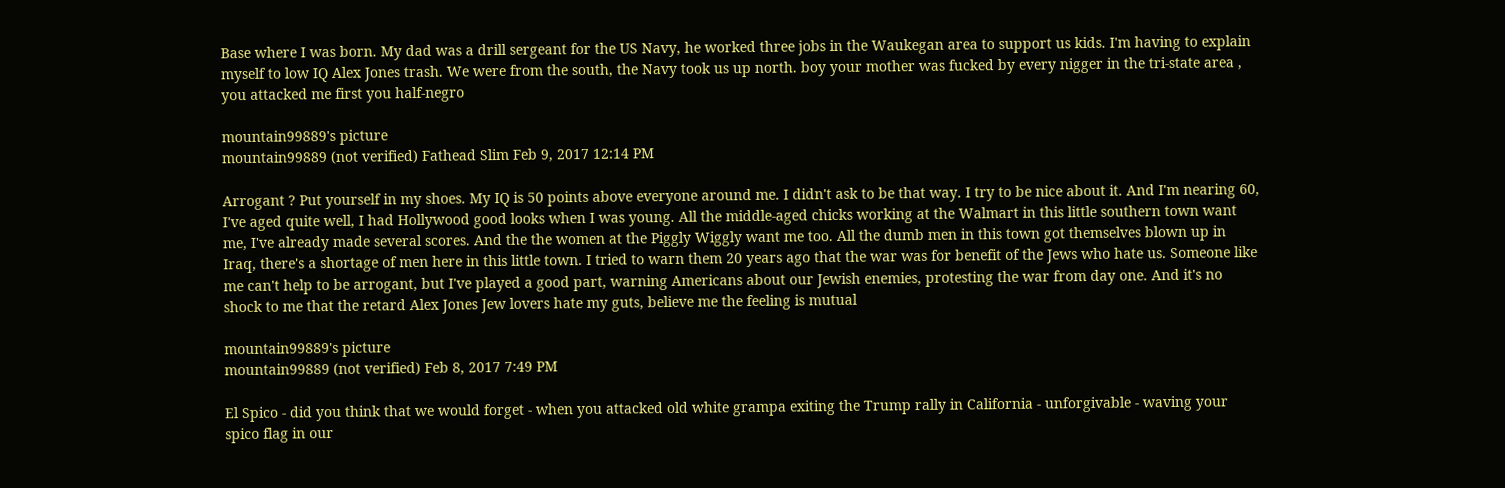Base where I was born. My dad was a drill sergeant for the US Navy, he worked three jobs in the Waukegan area to support us kids. I'm having to explain myself to low IQ Alex Jones trash. We were from the south, the Navy took us up north. boy your mother was fucked by every nigger in the tri-state area , you attacked me first you half-negro

mountain99889's picture
mountain99889 (not verified) Fathead Slim Feb 9, 2017 12:14 PM

Arrogant ? Put yourself in my shoes. My IQ is 50 points above everyone around me. I didn't ask to be that way. I try to be nice about it. And I'm nearing 60, I've aged quite well, I had Hollywood good looks when I was young. All the middle-aged chicks working at the Walmart in this little southern town want me, I've already made several scores. And the the women at the Piggly Wiggly want me too. All the dumb men in this town got themselves blown up in Iraq, there's a shortage of men here in this little town. I tried to warn them 20 years ago that the war was for benefit of the Jews who hate us. Someone like me can't help to be arrogant, but I've played a good part, warning Americans about our Jewish enemies, protesting the war from day one. And it's no shock to me that the retard Alex Jones Jew lovers hate my guts, believe me the feeling is mutual

mountain99889's picture
mountain99889 (not verified) Feb 8, 2017 7:49 PM

El Spico - did you think that we would forget - when you attacked old white grampa exiting the Trump rally in California - unforgivable - waving your spico flag in our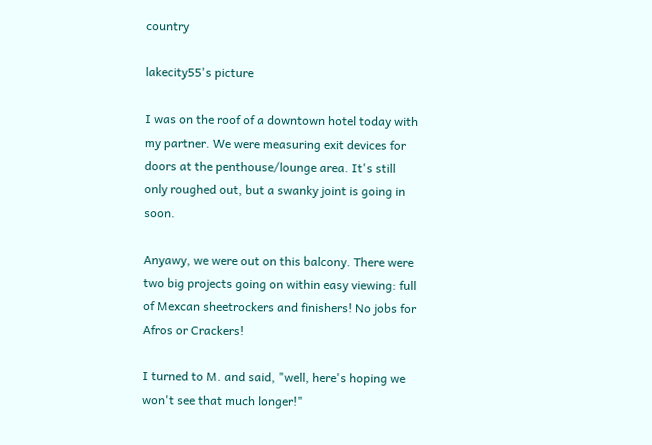country

lakecity55's picture

I was on the roof of a downtown hotel today with my partner. We were measuring exit devices for doors at the penthouse/lounge area. It's still only roughed out, but a swanky joint is going in soon.

Anyawy, we were out on this balcony. There were two big projects going on within easy viewing: full of Mexcan sheetrockers and finishers! No jobs for Afros or Crackers!

I turned to M. and said, "well, here's hoping we won't see that much longer!"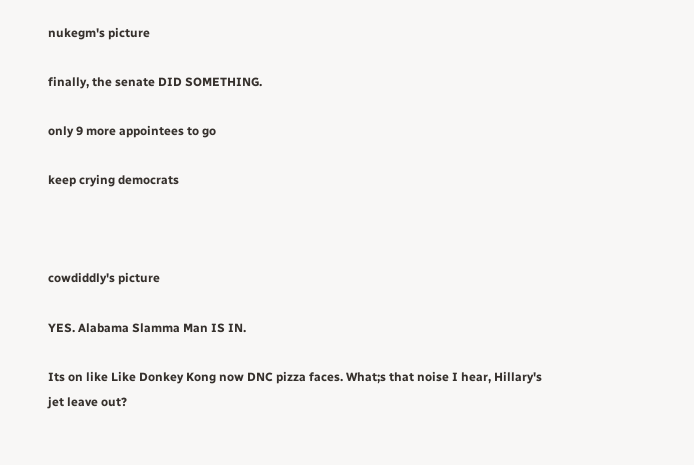nukegm's picture

finally, the senate DID SOMETHING.

only 9 more appointees to go

keep crying democrats



cowdiddly's picture

YES. Alabama Slamma Man IS IN.

Its on like Like Donkey Kong now DNC pizza faces. What;s that noise I hear, Hillary's jet leave out?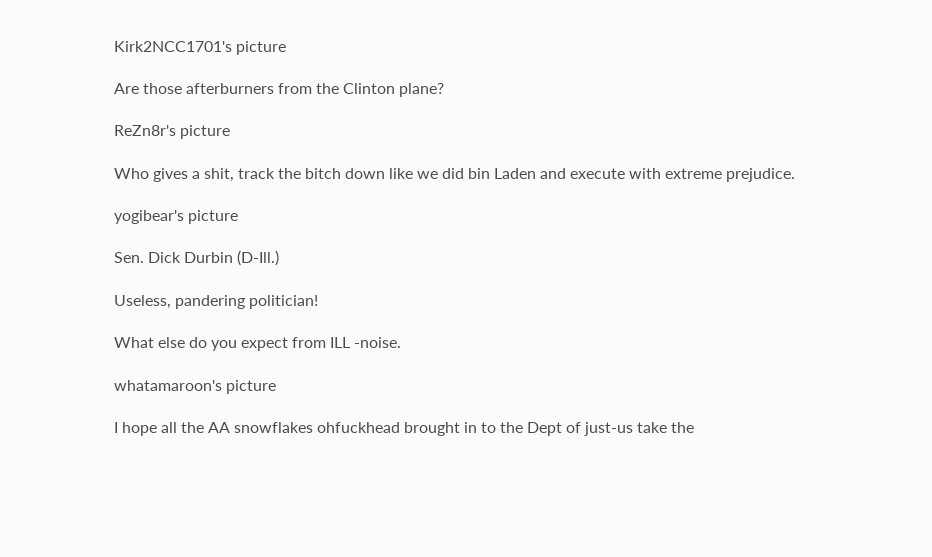Kirk2NCC1701's picture

Are those afterburners from the Clinton plane?

ReZn8r's picture

Who gives a shit, track the bitch down like we did bin Laden and execute with extreme prejudice.

yogibear's picture

Sen. Dick Durbin (D-Ill.)

Useless, pandering politician!

What else do you expect from ILL -noise.

whatamaroon's picture

I hope all the AA snowflakes ohfuckhead brought in to the Dept of just-us take the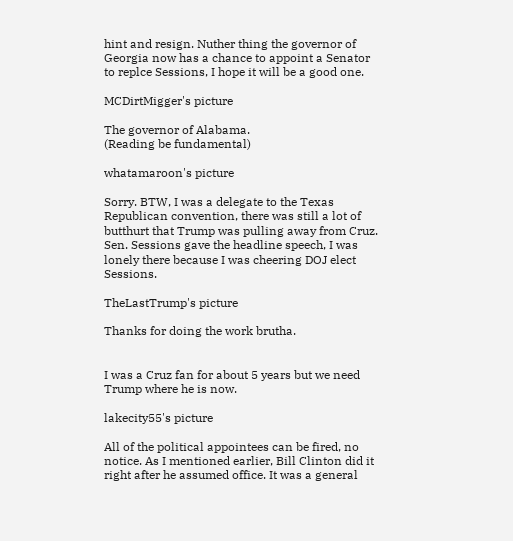hint and resign. Nuther thing the governor of Georgia now has a chance to appoint a Senator to replce Sessions, I hope it will be a good one.

MCDirtMigger's picture

The governor of Alabama.
(Reading be fundamental)

whatamaroon's picture

Sorry. BTW, I was a delegate to the Texas Republican convention, there was still a lot of butthurt that Trump was pulling away from Cruz. Sen. Sessions gave the headline speech, I was lonely there because I was cheering DOJ elect Sessions.

TheLastTrump's picture

Thanks for doing the work brutha.


I was a Cruz fan for about 5 years but we need Trump where he is now.

lakecity55's picture

All of the political appointees can be fired, no notice. As I mentioned earlier, Bill Clinton did it right after he assumed office. It was a general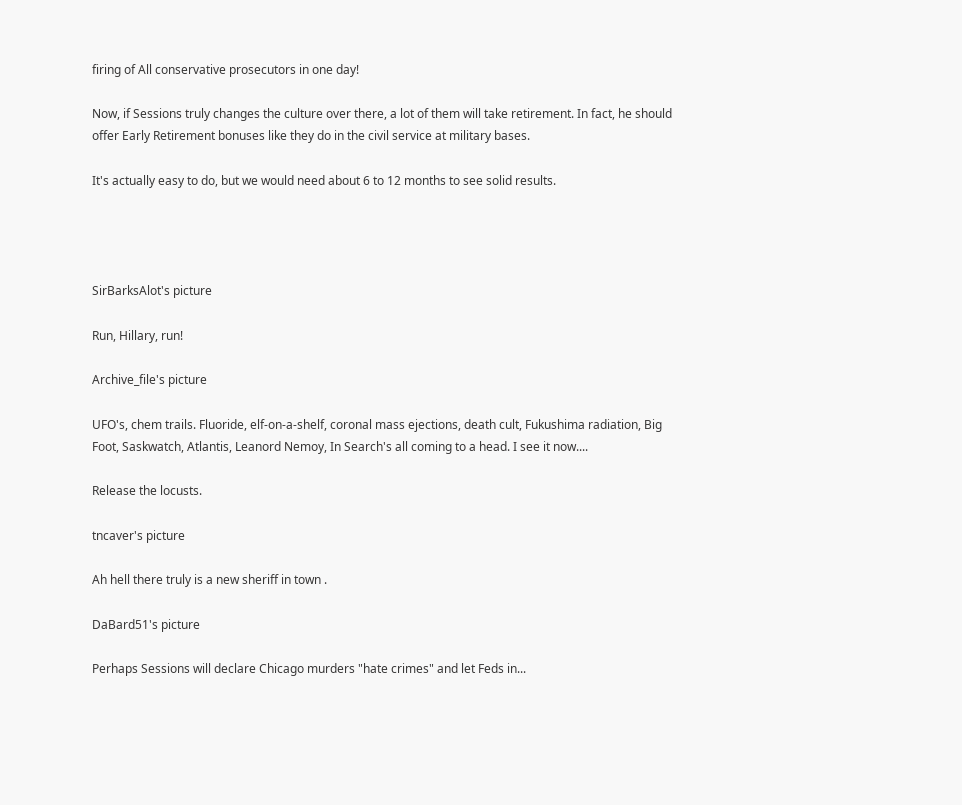firing of All conservative prosecutors in one day!

Now, if Sessions truly changes the culture over there, a lot of them will take retirement. In fact, he should offer Early Retirement bonuses like they do in the civil service at military bases.

It's actually easy to do, but we would need about 6 to 12 months to see solid results.




SirBarksAlot's picture

Run, Hillary, run!

Archive_file's picture

UFO's, chem trails. Fluoride, elf-on-a-shelf, coronal mass ejections, death cult, Fukushima radiation, Big Foot, Saskwatch, Atlantis, Leanord Nemoy, In Search's all coming to a head. I see it now....

Release the locusts.

tncaver's picture

Ah hell there truly is a new sheriff in town .

DaBard51's picture

Perhaps Sessions will declare Chicago murders "hate crimes" and let Feds in...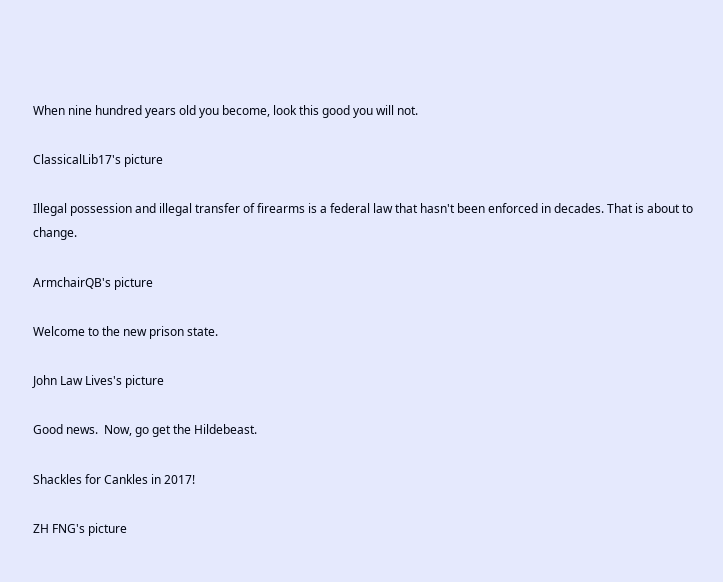When nine hundred years old you become, look this good you will not.

ClassicalLib17's picture

Illegal possession and illegal transfer of firearms is a federal law that hasn't been enforced in decades. That is about to change.

ArmchairQB's picture

Welcome to the new prison state.

John Law Lives's picture

Good news.  Now, go get the Hildebeast.

Shackles for Cankles in 2017!

ZH FNG's picture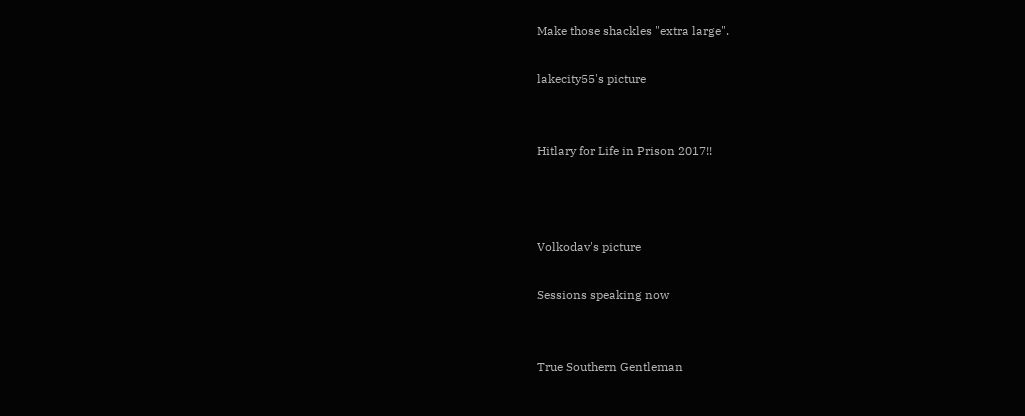Make those shackles "extra large".

lakecity55's picture


Hitlary for Life in Prison 2017!!



Volkodav's picture

Sessions speaking now


True Southern Gentleman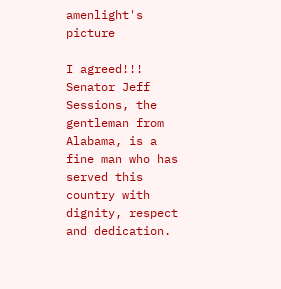amenlight's picture

I agreed!!! Senator Jeff Sessions, the gentleman from Alabama, is a fine man who has served this country with dignity, respect and dedication.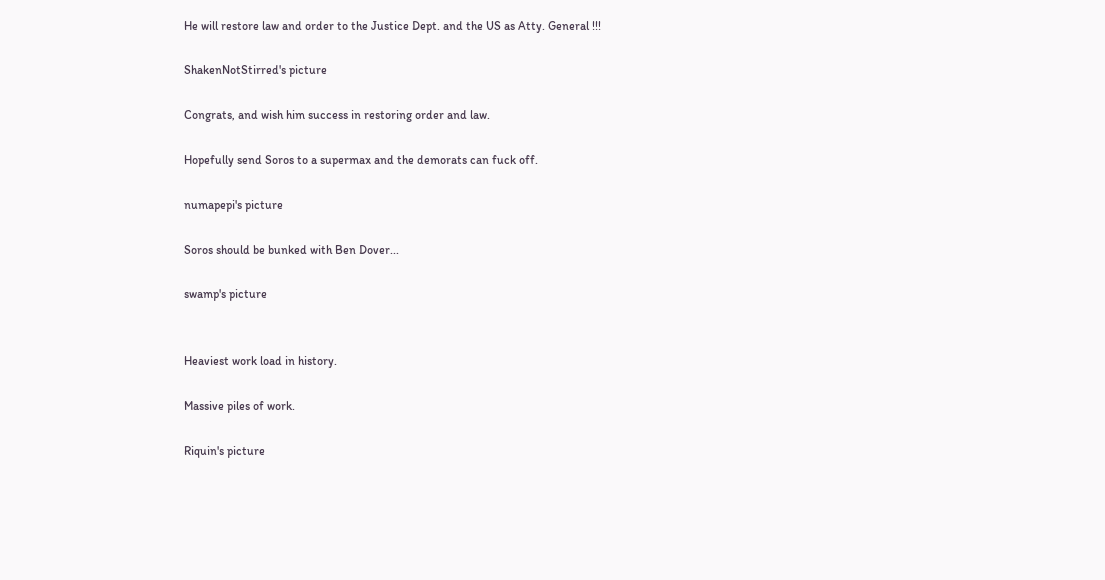He will restore law and order to the Justice Dept. and the US as Atty. General !!!

ShakenNotStirred's picture

Congrats, and wish him success in restoring order and law.

Hopefully send Soros to a supermax and the demorats can fuck off.

numapepi's picture

Soros should be bunked with Ben Dover...

swamp's picture


Heaviest work load in history.

Massive piles of work.

Riquin's picture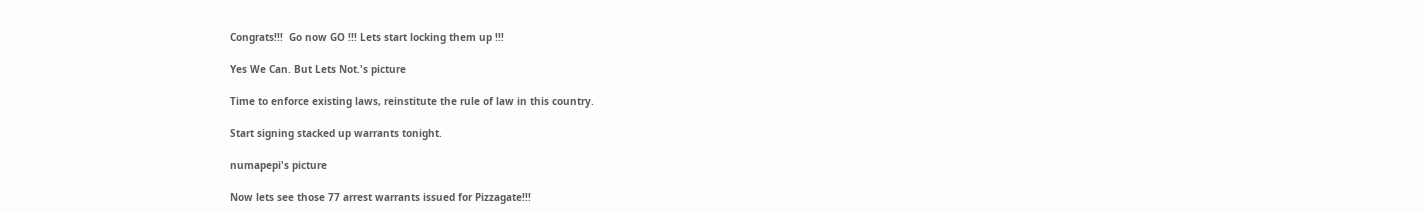Congrats!!!  Go now GO !!! Lets start locking them up !!!

Yes We Can. But Lets Not.'s picture

Time to enforce existing laws, reinstitute the rule of law in this country.

Start signing stacked up warrants tonight.

numapepi's picture

Now lets see those 77 arrest warrants issued for Pizzagate!!!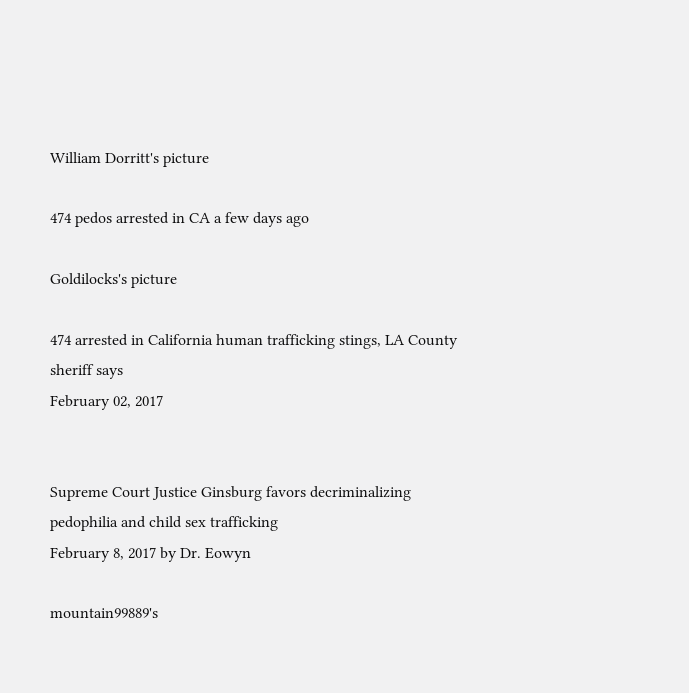William Dorritt's picture

474 pedos arrested in CA a few days ago

Goldilocks's picture

474 arrested in California human trafficking stings, LA County sheriff says
February 02, 2017


Supreme Court Justice Ginsburg favors decriminalizing pedophilia and child sex trafficking
February 8, 2017 by Dr. Eowyn

mountain99889's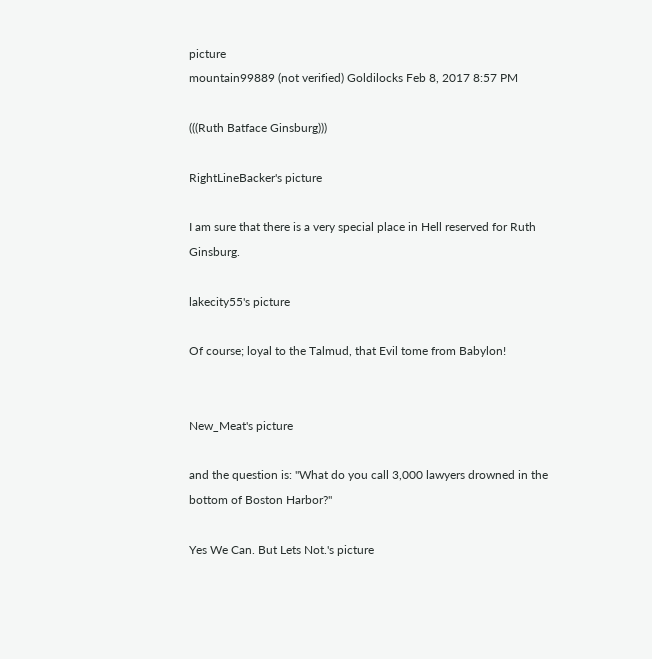picture
mountain99889 (not verified) Goldilocks Feb 8, 2017 8:57 PM

(((Ruth Batface Ginsburg)))

RightLineBacker's picture

I am sure that there is a very special place in Hell reserved for Ruth Ginsburg.

lakecity55's picture

Of course; loyal to the Talmud, that Evil tome from Babylon!


New_Meat's picture

and the question is: "What do you call 3,000 lawyers drowned in the bottom of Boston Harbor?"

Yes We Can. But Lets Not.'s picture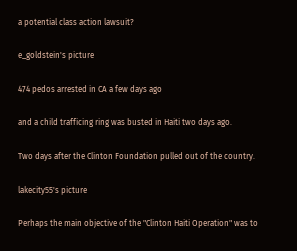a potential class action lawsuit?

e_goldstein's picture

474 pedos arrested in CA a few days ago

and a child trafficing ring was busted in Haiti two days ago.

Two days after the Clinton Foundation pulled out of the country.

lakecity55's picture

Perhaps the main objective of the "Clinton Haiti Operation" was to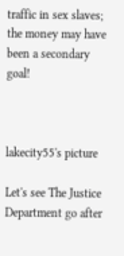traffic in sex slaves; the money may have been a secondary goal!



lakecity55's picture

Let's see The Justice Department go after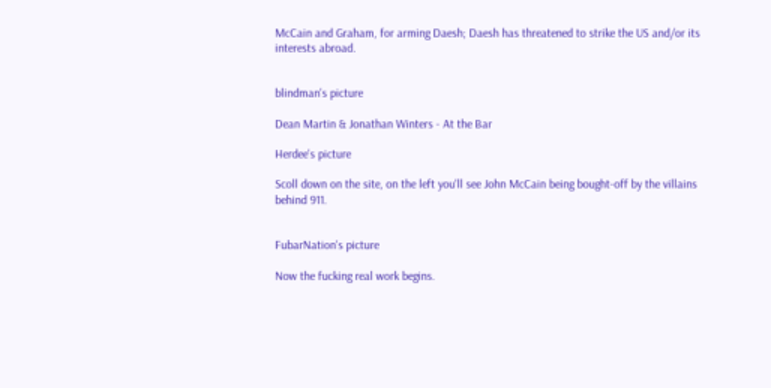McCain and Graham, for arming Daesh; Daesh has threatened to strike the US and/or its interests abroad.


blindman's picture

Dean Martin & Jonathan Winters - At the Bar

Herdee's picture

Scoll down on the site, on the left you'll see John McCain being bought-off by the villains behind 911.


FubarNation's picture

Now the fucking real work begins.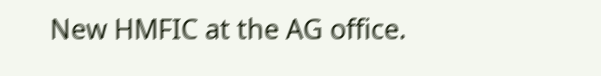New HMFIC at the AG office.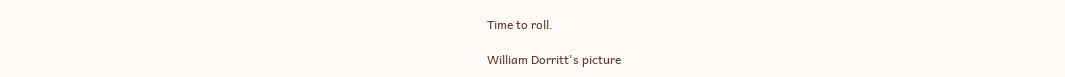Time to roll.

William Dorritt's picture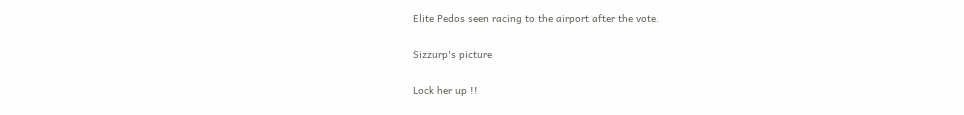Elite Pedos seen racing to the airport after the vote.

Sizzurp's picture

Lock her up !!